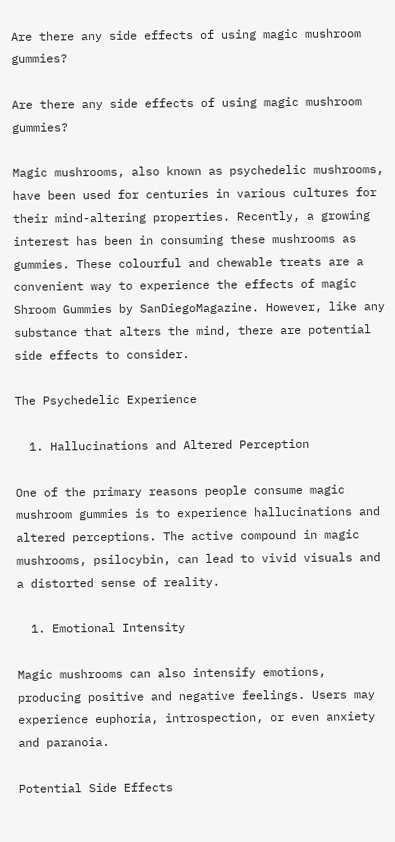Are there any side effects of using magic mushroom gummies?

Are there any side effects of using magic mushroom gummies?

Magic mushrooms, also known as psychedelic mushrooms, have been used for centuries in various cultures for their mind-altering properties. Recently, a growing interest has been in consuming these mushrooms as gummies. These colourful and chewable treats are a convenient way to experience the effects of magic Shroom Gummies by SanDiegoMagazine. However, like any substance that alters the mind, there are potential side effects to consider.

The Psychedelic Experience

  1. Hallucinations and Altered Perception

One of the primary reasons people consume magic mushroom gummies is to experience hallucinations and altered perceptions. The active compound in magic mushrooms, psilocybin, can lead to vivid visuals and a distorted sense of reality.

  1. Emotional Intensity

Magic mushrooms can also intensify emotions, producing positive and negative feelings. Users may experience euphoria, introspection, or even anxiety and paranoia.

Potential Side Effects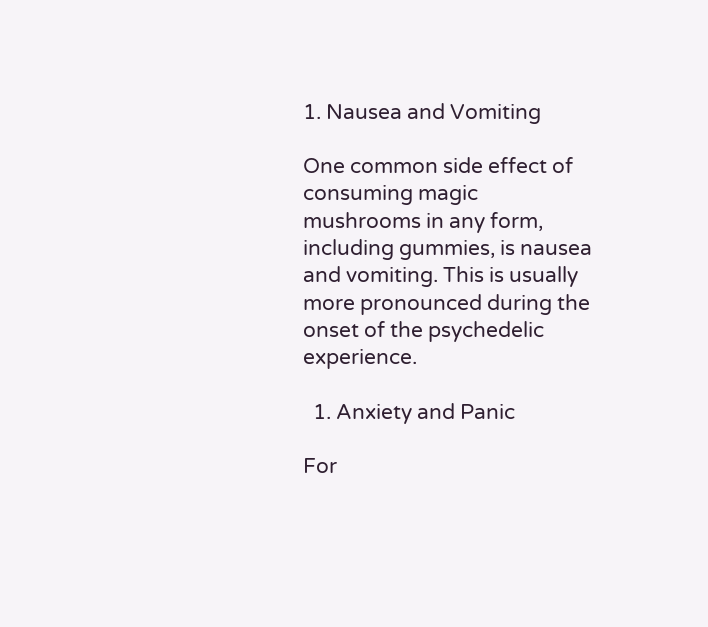1. Nausea and Vomiting

One common side effect of consuming magic mushrooms in any form, including gummies, is nausea and vomiting. This is usually more pronounced during the onset of the psychedelic experience.

  1. Anxiety and Panic

For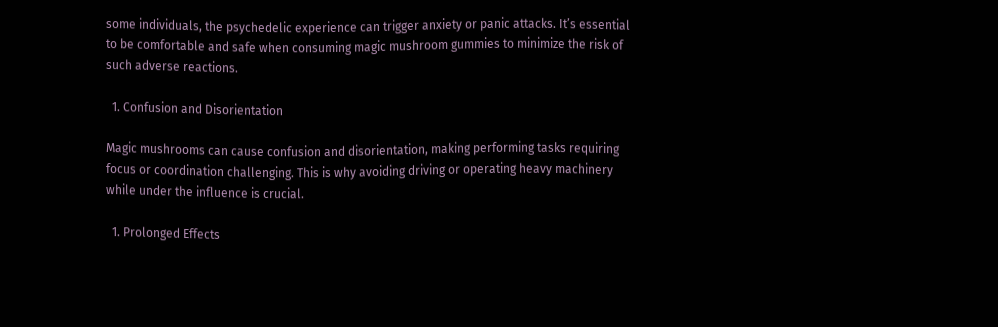some individuals, the psychedelic experience can trigger anxiety or panic attacks. It’s essential to be comfortable and safe when consuming magic mushroom gummies to minimize the risk of such adverse reactions.

  1. Confusion and Disorientation

Magic mushrooms can cause confusion and disorientation, making performing tasks requiring focus or coordination challenging. This is why avoiding driving or operating heavy machinery while under the influence is crucial.

  1. Prolonged Effects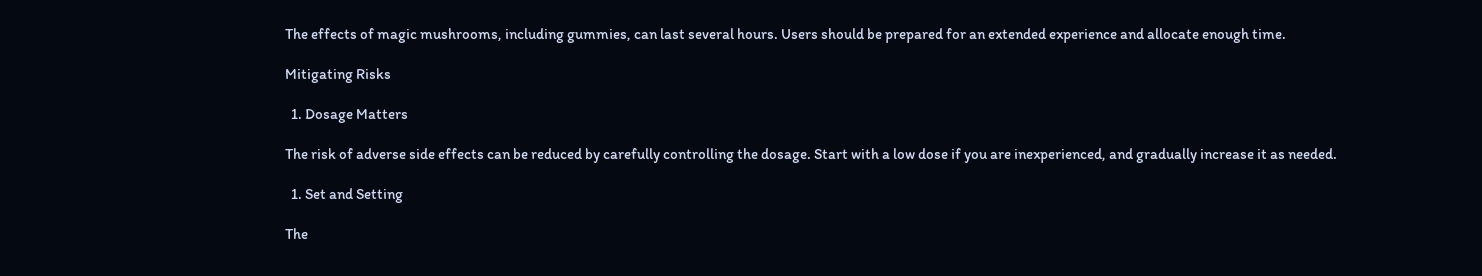The effects of magic mushrooms, including gummies, can last several hours. Users should be prepared for an extended experience and allocate enough time.

Mitigating Risks

  1. Dosage Matters

The risk of adverse side effects can be reduced by carefully controlling the dosage. Start with a low dose if you are inexperienced, and gradually increase it as needed.

  1. Set and Setting

The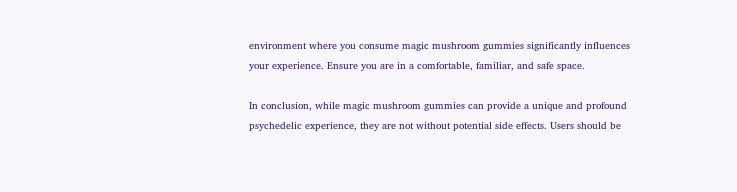environment where you consume magic mushroom gummies significantly influences your experience. Ensure you are in a comfortable, familiar, and safe space.

In conclusion, while magic mushroom gummies can provide a unique and profound psychedelic experience, they are not without potential side effects. Users should be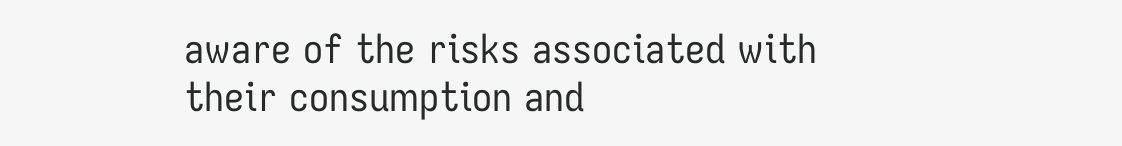aware of the risks associated with their consumption and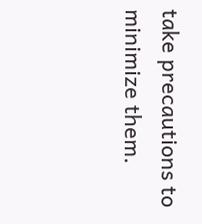take precautions to minimize them.